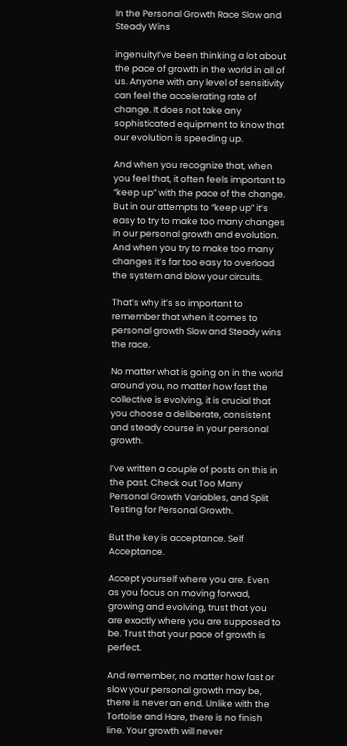In the Personal Growth Race Slow and Steady Wins

ingenuityI’ve been thinking a lot about the pace of growth in the world in all of us. Anyone with any level of sensitivity can feel the accelerating rate of change. It does not take any sophisticated equipment to know that our evolution is speeding up.

And when you recognize that, when you feel that, it often feels important to “keep up” with the pace of the change. But in our attempts to “keep up” it’s easy to try to make too many changes in our personal growth and evolution. And when you try to make too many changes it’s far too easy to overload the system and blow your circuits.

That’s why it’s so important to remember that when it comes to personal growth Slow and Steady wins the race.

No matter what is going on in the world around you, no matter how fast the collective is evolving, it is crucial that you choose a deliberate, consistent and steady course in your personal growth.

I’ve written a couple of posts on this in the past. Check out Too Many Personal Growth Variables, and Split Testing for Personal Growth.

But the key is acceptance. Self Acceptance.

Accept yourself where you are. Even as you focus on moving forwad, growing and evolving, trust that you are exactly where you are supposed to be. Trust that your pace of growth is perfect.

And remember, no matter how fast or slow your personal growth may be, there is never an end. Unlike with the Tortoise and Hare, there is no finish line. Your growth will never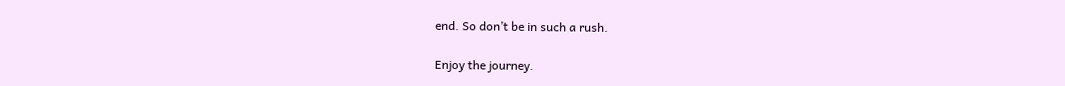end. So don’t be in such a rush.

Enjoy the journey.